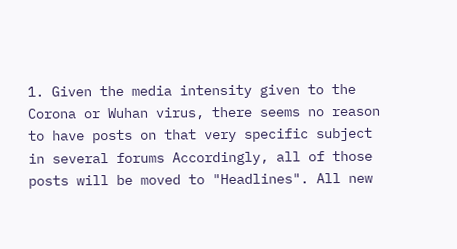1. Given the media intensity given to the Corona or Wuhan virus, there seems no reason to have posts on that very specific subject in several forums Accordingly, all of those posts will be moved to "Headlines". All new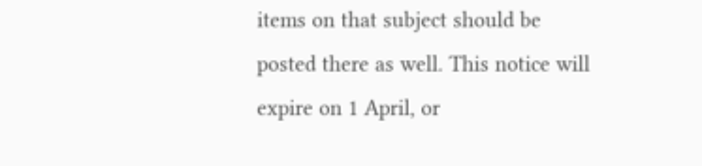items on that subject should be posted there as well. This notice will expire on 1 April, or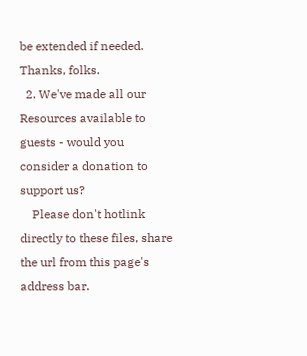be extended if needed. Thanks, folks.
  2. We've made all our Resources available to guests - would you consider a donation to support us?
    Please don't hotlink directly to these files, share the url from this page's address bar.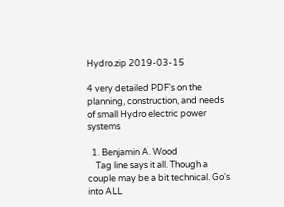Hydro.zip 2019-03-15

4 very detailed PDF's on the planning, construction, and needs of small Hydro electric power systems

  1. Benjamin A. Wood
    Tag line says it all. Though a couple may be a bit technical. Go's into ALL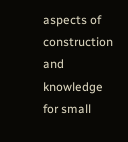aspects of construction and knowledge for small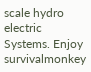scale hydro electric Systems. Enjoy
survivalmonkey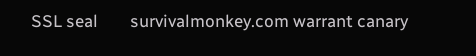SSL seal        survivalmonkey.com warrant canary